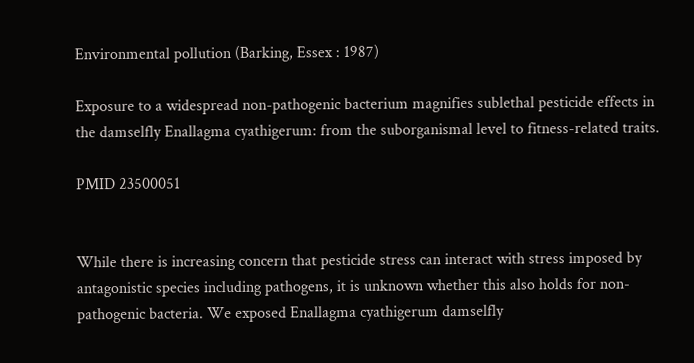Environmental pollution (Barking, Essex : 1987)

Exposure to a widespread non-pathogenic bacterium magnifies sublethal pesticide effects in the damselfly Enallagma cyathigerum: from the suborganismal level to fitness-related traits.

PMID 23500051


While there is increasing concern that pesticide stress can interact with stress imposed by antagonistic species including pathogens, it is unknown whether this also holds for non-pathogenic bacteria. We exposed Enallagma cyathigerum damselfly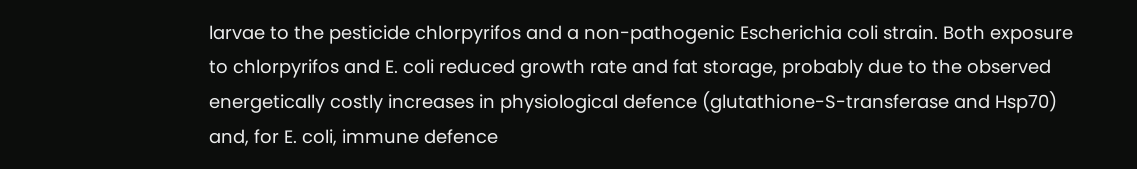larvae to the pesticide chlorpyrifos and a non-pathogenic Escherichia coli strain. Both exposure to chlorpyrifos and E. coli reduced growth rate and fat storage, probably due to the observed energetically costly increases in physiological defence (glutathione-S-transferase and Hsp70) and, for E. coli, immune defence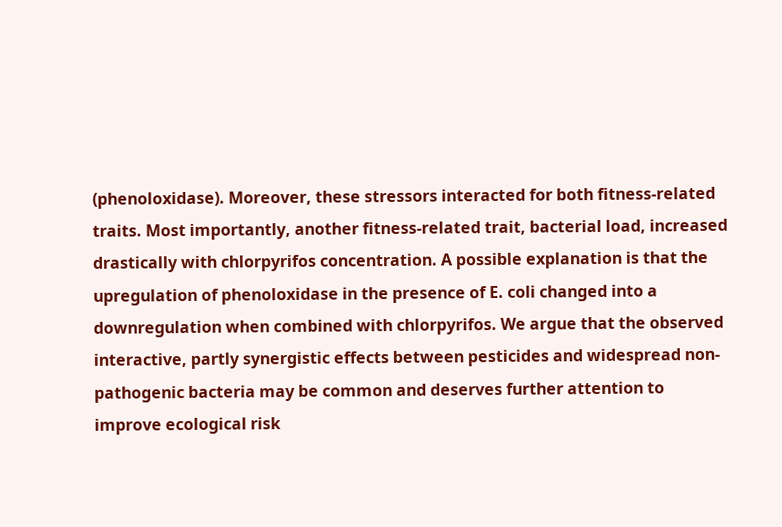(phenoloxidase). Moreover, these stressors interacted for both fitness-related traits. Most importantly, another fitness-related trait, bacterial load, increased drastically with chlorpyrifos concentration. A possible explanation is that the upregulation of phenoloxidase in the presence of E. coli changed into a downregulation when combined with chlorpyrifos. We argue that the observed interactive, partly synergistic effects between pesticides and widespread non-pathogenic bacteria may be common and deserves further attention to improve ecological risk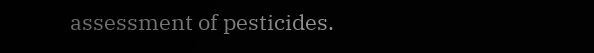assessment of pesticides.